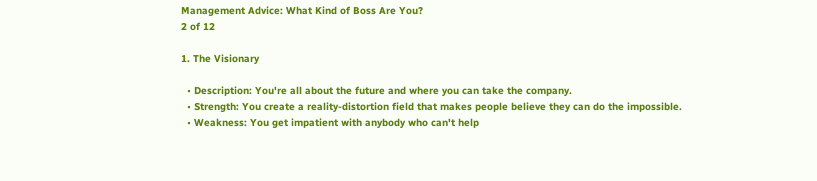Management Advice: What Kind of Boss Are You?
2 of 12

1. The Visionary

  • Description: You're all about the future and where you can take the company.
  • Strength: You create a reality-distortion field that makes people believe they can do the impossible.
  • Weakness: You get impatient with anybody who can't help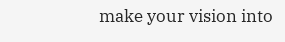make your vision into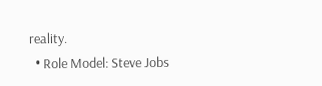reality.
  • Role Model: Steve Jobs